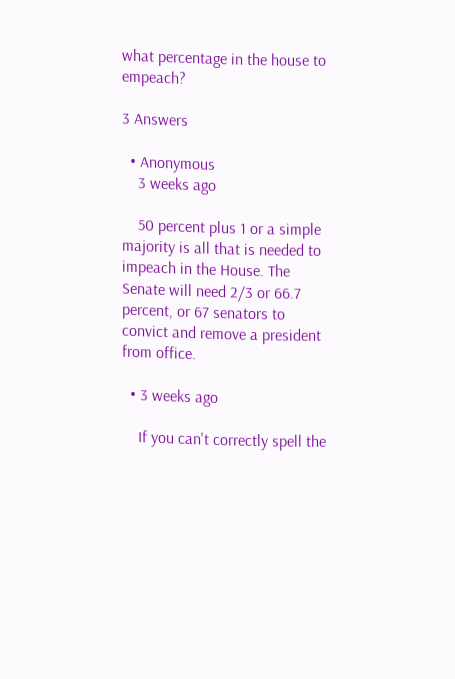what percentage in the house to empeach?

3 Answers

  • Anonymous
    3 weeks ago

    50 percent plus 1 or a simple majority is all that is needed to impeach in the House. The Senate will need 2/3 or 66.7 percent, or 67 senators to convict and remove a president from office.

  • 3 weeks ago

    If you can't correctly spell the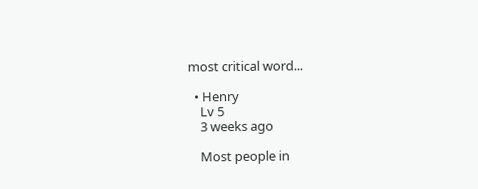most critical word...

  • Henry
    Lv 5
    3 weeks ago

    Most people in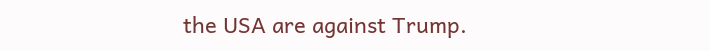the USA are against Trump.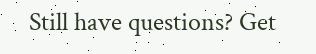Still have questions? Get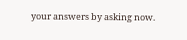your answers by asking now.